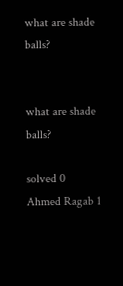what are shade balls?


what are shade balls?

solved 0
Ahmed Ragab 1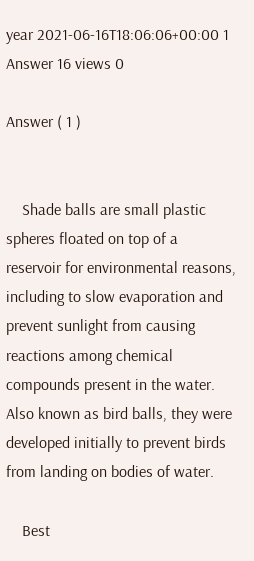year 2021-06-16T18:06:06+00:00 1 Answer 16 views 0

Answer ( 1 )


    Shade balls are small plastic spheres floated on top of a reservoir for environmental reasons, including to slow evaporation and prevent sunlight from causing reactions among chemical compounds present in the water. Also known as bird balls, they were developed initially to prevent birds from landing on bodies of water.

    Best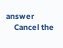answer
    Cancel the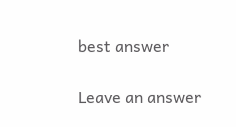best answer

Leave an answer